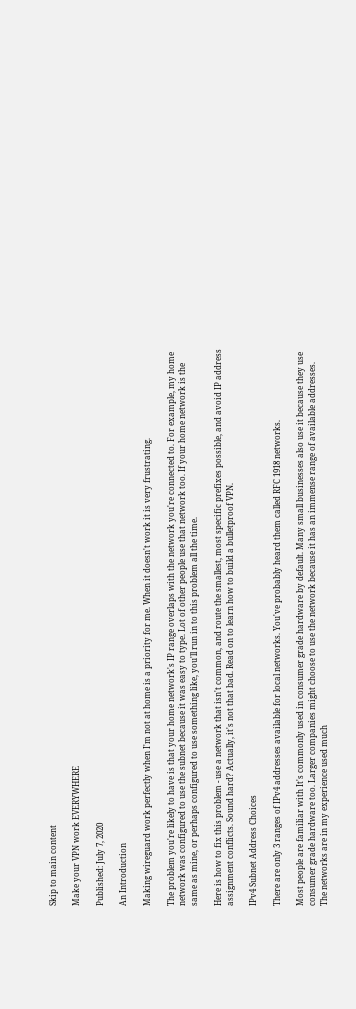Skip to main content

Make your VPN work EVERYWHERE

Published: July 7, 2020

An Introduction

Making wireguard work perfectly when I'm not at home is a priority for me. When it doesn't work it is very frustrating.

The problem you're likely to have is that your home network's IP range overlaps with the network you're connected to. For example, my home network was configured to use the subnet because it was easy to type. Lot of other people use that network too. If your home network is the same as mine, or perhaps configured to use something like, you'll run in to this problem all the time.

Here is how to fix this problem - use a network that isn't common, and route the smallest, most specific prefixes possible, and avoid IP address assignment conflicts. Sound hard? Actually, it's not that bad. Read on to learn how to build a bulletproof VPN.

IPv4 Subnet Address Choices

There are only 3 ranges of IPv4 addresses available for local networks. You've probably heard them called RFC 1918 networks.

Most people are familiar with It's commonly used in consumer grade hardware by default. Many small businesses also use it because they use consumer grade hardware too. Larger companies might choose to use the network because it has an immense range of available addresses. The networks are in my experience used much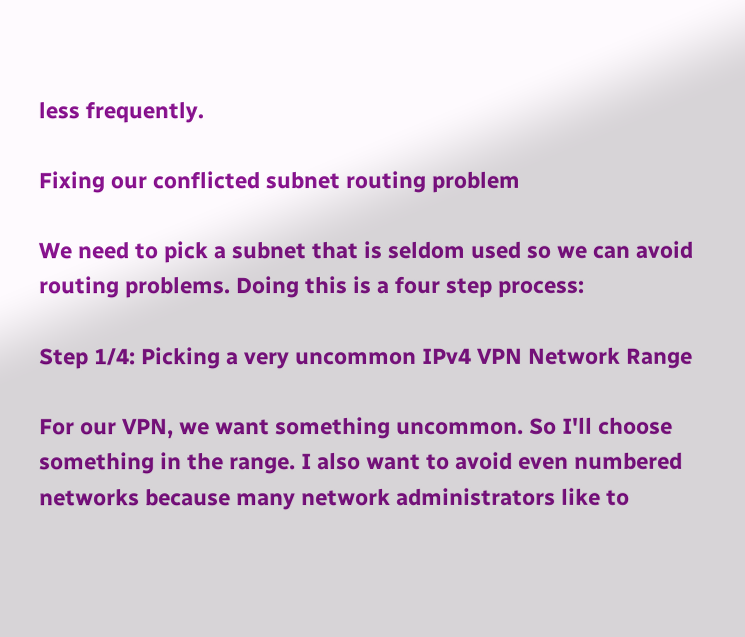less frequently.

Fixing our conflicted subnet routing problem

We need to pick a subnet that is seldom used so we can avoid routing problems. Doing this is a four step process:

Step 1/4: Picking a very uncommon IPv4 VPN Network Range

For our VPN, we want something uncommon. So I'll choose something in the range. I also want to avoid even numbered networks because many network administrators like to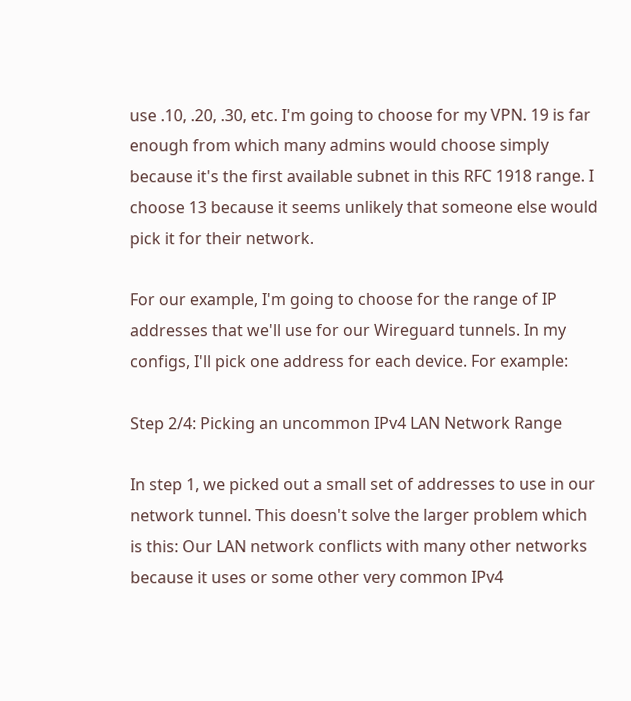use .10, .20, .30, etc. I'm going to choose for my VPN. 19 is far enough from which many admins would choose simply because it's the first available subnet in this RFC 1918 range. I choose 13 because it seems unlikely that someone else would pick it for their network.

For our example, I'm going to choose for the range of IP addresses that we'll use for our Wireguard tunnels. In my configs, I'll pick one address for each device. For example:

Step 2/4: Picking an uncommon IPv4 LAN Network Range

In step 1, we picked out a small set of addresses to use in our network tunnel. This doesn't solve the larger problem which is this: Our LAN network conflicts with many other networks because it uses or some other very common IPv4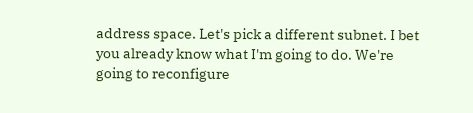address space. Let's pick a different subnet. I bet you already know what I'm going to do. We're going to reconfigure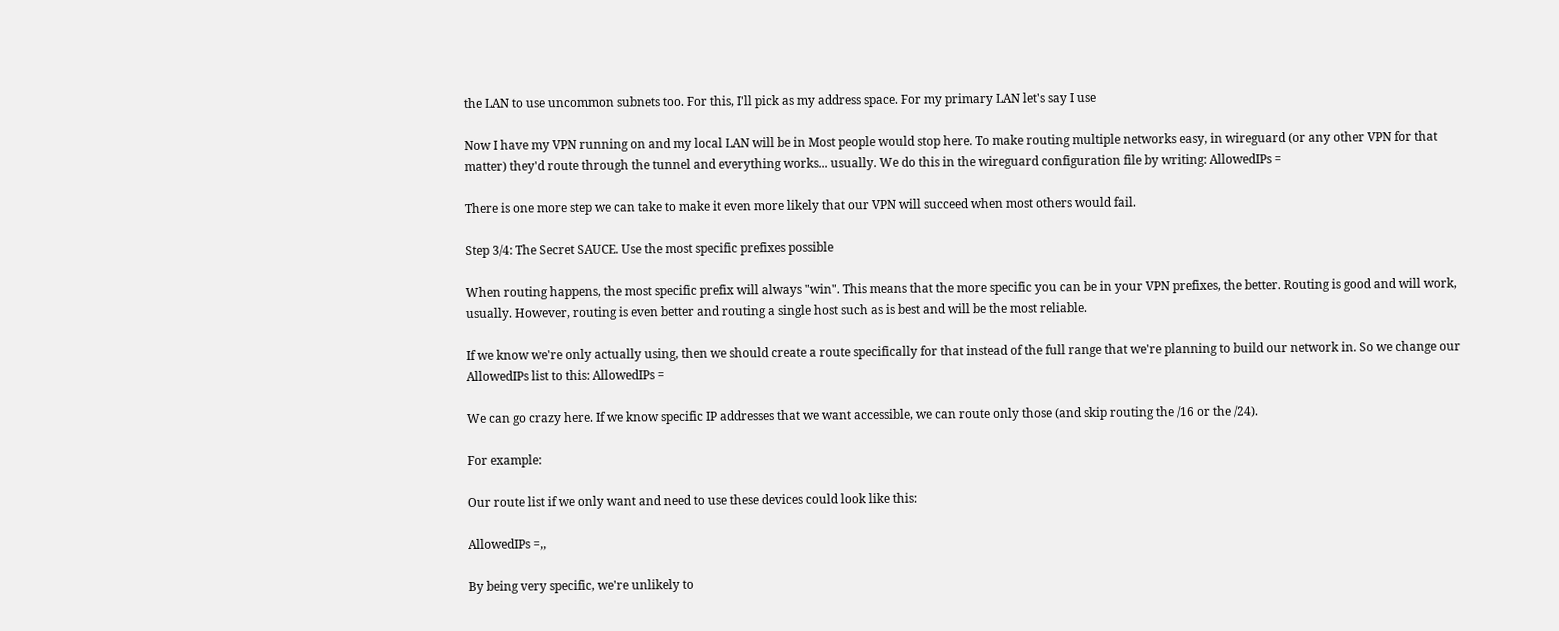the LAN to use uncommon subnets too. For this, I'll pick as my address space. For my primary LAN let's say I use

Now I have my VPN running on and my local LAN will be in Most people would stop here. To make routing multiple networks easy, in wireguard (or any other VPN for that matter) they'd route through the tunnel and everything works... usually. We do this in the wireguard configuration file by writing: AllowedIPs =

There is one more step we can take to make it even more likely that our VPN will succeed when most others would fail.

Step 3/4: The Secret SAUCE. Use the most specific prefixes possible

When routing happens, the most specific prefix will always "win". This means that the more specific you can be in your VPN prefixes, the better. Routing is good and will work, usually. However, routing is even better and routing a single host such as is best and will be the most reliable.

If we know we're only actually using, then we should create a route specifically for that instead of the full range that we're planning to build our network in. So we change our AllowedIPs list to this: AllowedIPs =

We can go crazy here. If we know specific IP addresses that we want accessible, we can route only those (and skip routing the /16 or the /24).

For example:

Our route list if we only want and need to use these devices could look like this:

AllowedIPs =,,

By being very specific, we're unlikely to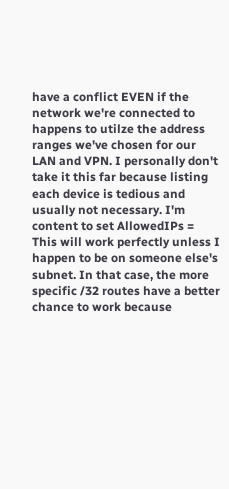have a conflict EVEN if the network we're connected to happens to utilze the address ranges we've chosen for our LAN and VPN. I personally don't take it this far because listing each device is tedious and usually not necessary. I'm content to set AllowedIPs = This will work perfectly unless I happen to be on someone else's subnet. In that case, the more specific /32 routes have a better chance to work because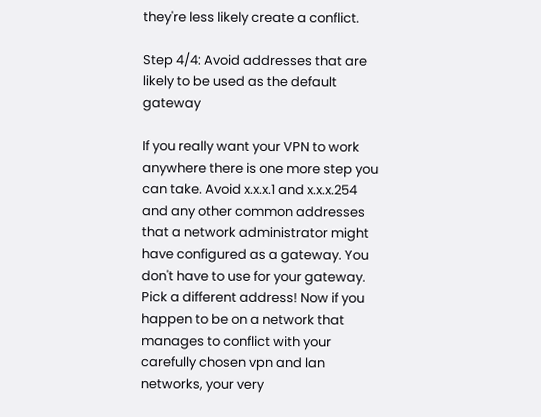they're less likely create a conflict.

Step 4/4: Avoid addresses that are likely to be used as the default gateway

If you really want your VPN to work anywhere there is one more step you can take. Avoid x.x.x.1 and x.x.x.254 and any other common addresses that a network administrator might have configured as a gateway. You don't have to use for your gateway. Pick a different address! Now if you happen to be on a network that manages to conflict with your carefully chosen vpn and lan networks, your very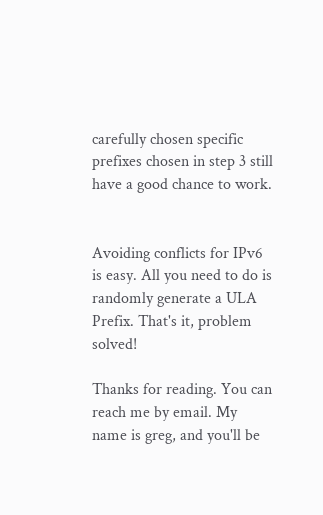carefully chosen specific prefixes chosen in step 3 still have a good chance to work.


Avoiding conflicts for IPv6 is easy. All you need to do is randomly generate a ULA Prefix. That's it, problem solved!

Thanks for reading. You can reach me by email. My name is greg, and you'll be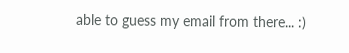able to guess my email from there... :)